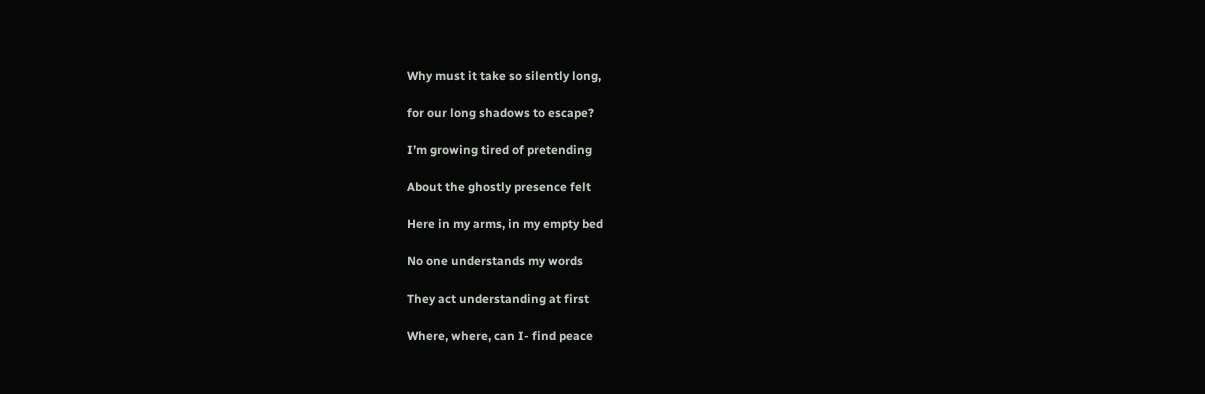Why must it take so silently long,

for our long shadows to escape?

I’m growing tired of pretending

About the ghostly presence felt

Here in my arms, in my empty bed

No one understands my words

They act understanding at first

Where, where, can I- find peace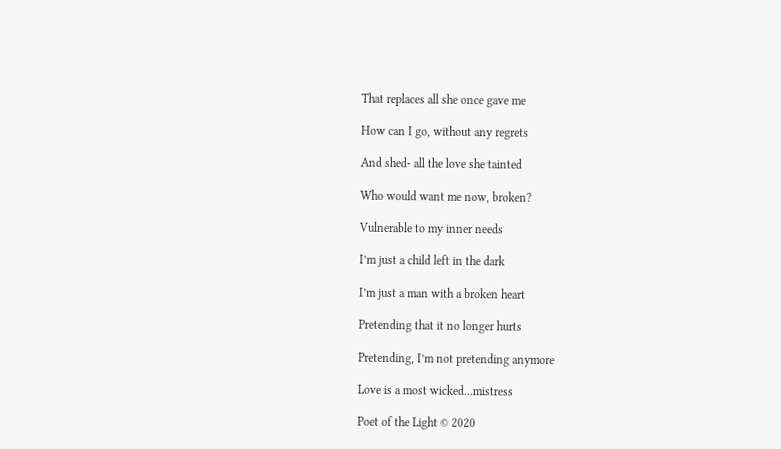That replaces all she once gave me

How can I go, without any regrets

And shed- all the love she tainted

Who would want me now, broken?

Vulnerable to my inner needs

I’m just a child left in the dark

I’m just a man with a broken heart

Pretending that it no longer hurts

Pretending, I’m not pretending anymore

Love is a most wicked…mistress

Poet of the Light © 2020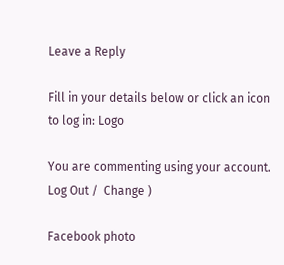Leave a Reply

Fill in your details below or click an icon to log in: Logo

You are commenting using your account. Log Out /  Change )

Facebook photo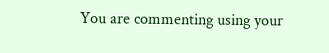You are commenting using your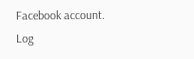Facebook account. Log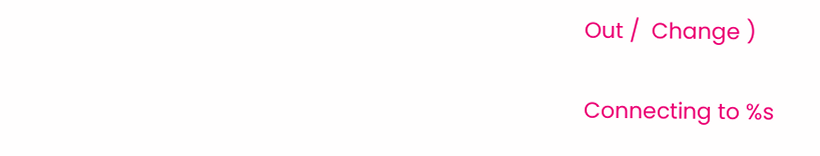Out /  Change )

Connecting to %s